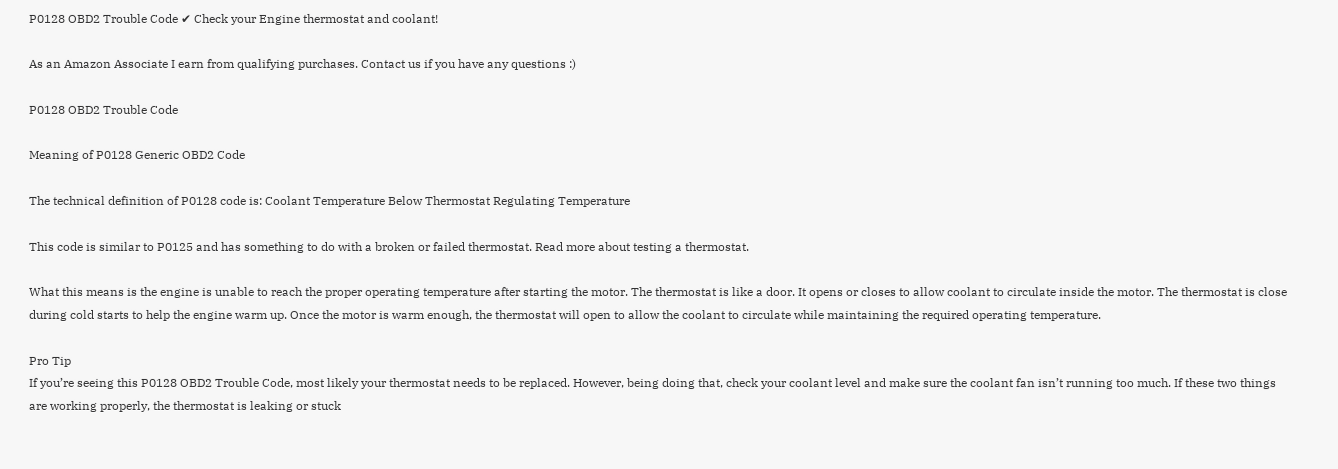P0128 OBD2 Trouble Code ✔ Check your Engine thermostat and coolant!

As an Amazon Associate I earn from qualifying purchases. Contact us if you have any questions :)

P0128 OBD2 Trouble Code

Meaning of P0128 Generic OBD2 Code

The technical definition of P0128 code is: Coolant Temperature Below Thermostat Regulating Temperature

This code is similar to P0125 and has something to do with a broken or failed thermostat. Read more about testing a thermostat.

What this means is the engine is unable to reach the proper operating temperature after starting the motor. The thermostat is like a door. It opens or closes to allow coolant to circulate inside the motor. The thermostat is close during cold starts to help the engine warm up. Once the motor is warm enough, the thermostat will open to allow the coolant to circulate while maintaining the required operating temperature.

Pro Tip
If you’re seeing this P0128 OBD2 Trouble Code, most likely your thermostat needs to be replaced. However, being doing that, check your coolant level and make sure the coolant fan isn’t running too much. If these two things are working properly, the thermostat is leaking or stuck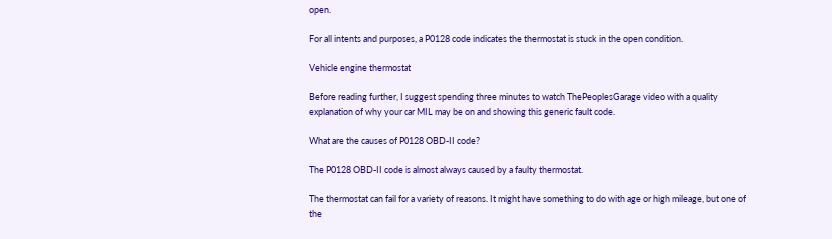open.

For all intents and purposes, a P0128 code indicates the thermostat is stuck in the open condition.

Vehicle engine thermostat

Before reading further, I suggest spending three minutes to watch ThePeoplesGarage video with a quality explanation of why your car MIL may be on and showing this generic fault code.

What are the causes of P0128 OBD-II code?

The P0128 OBD-II code is almost always caused by a faulty thermostat.

The thermostat can fail for a variety of reasons. It might have something to do with age or high mileage, but one of the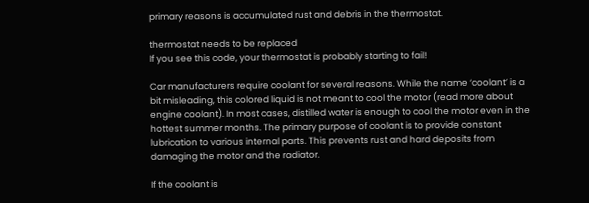primary reasons is accumulated rust and debris in the thermostat.

thermostat needs to be replaced
If you see this code, your thermostat is probably starting to fail!

Car manufacturers require coolant for several reasons. While the name ‘coolant’ is a bit misleading, this colored liquid is not meant to cool the motor (read more about engine coolant). In most cases, distilled water is enough to cool the motor even in the hottest summer months. The primary purpose of coolant is to provide constant lubrication to various internal parts. This prevents rust and hard deposits from damaging the motor and the radiator.

If the coolant is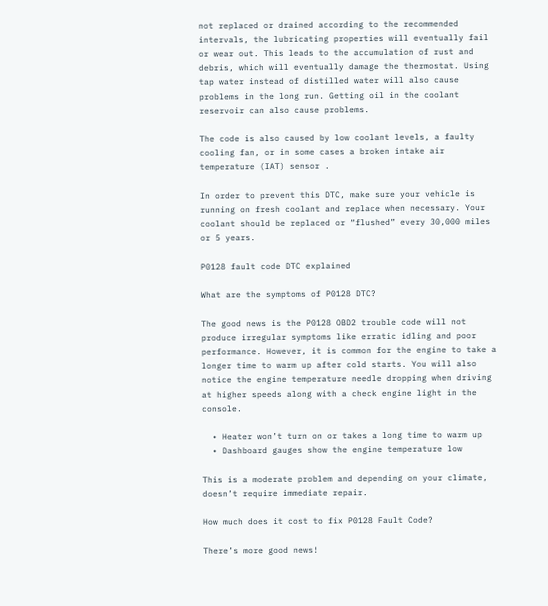not replaced or drained according to the recommended intervals, the lubricating properties will eventually fail or wear out. This leads to the accumulation of rust and debris, which will eventually damage the thermostat. Using tap water instead of distilled water will also cause problems in the long run. Getting oil in the coolant reservoir can also cause problems.

The code is also caused by low coolant levels, a faulty cooling fan, or in some cases a broken intake air temperature (IAT) sensor .

In order to prevent this DTC, make sure your vehicle is running on fresh coolant and replace when necessary. Your coolant should be replaced or “flushed” every 30,000 miles or 5 years.

P0128 fault code DTC explained

What are the symptoms of P0128 DTC?

The good news is the P0128 OBD2 trouble code will not produce irregular symptoms like erratic idling and poor performance. However, it is common for the engine to take a longer time to warm up after cold starts. You will also notice the engine temperature needle dropping when driving at higher speeds along with a check engine light in the console.

  • Heater won’t turn on or takes a long time to warm up
  • Dashboard gauges show the engine temperature low

This is a moderate problem and depending on your climate, doesn’t require immediate repair.

How much does it cost to fix P0128 Fault Code?

There’s more good news!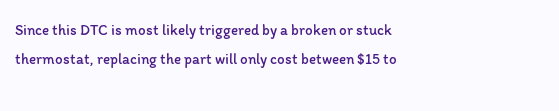Since this DTC is most likely triggered by a broken or stuck thermostat, replacing the part will only cost between $15 to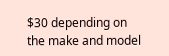$30 depending on the make and model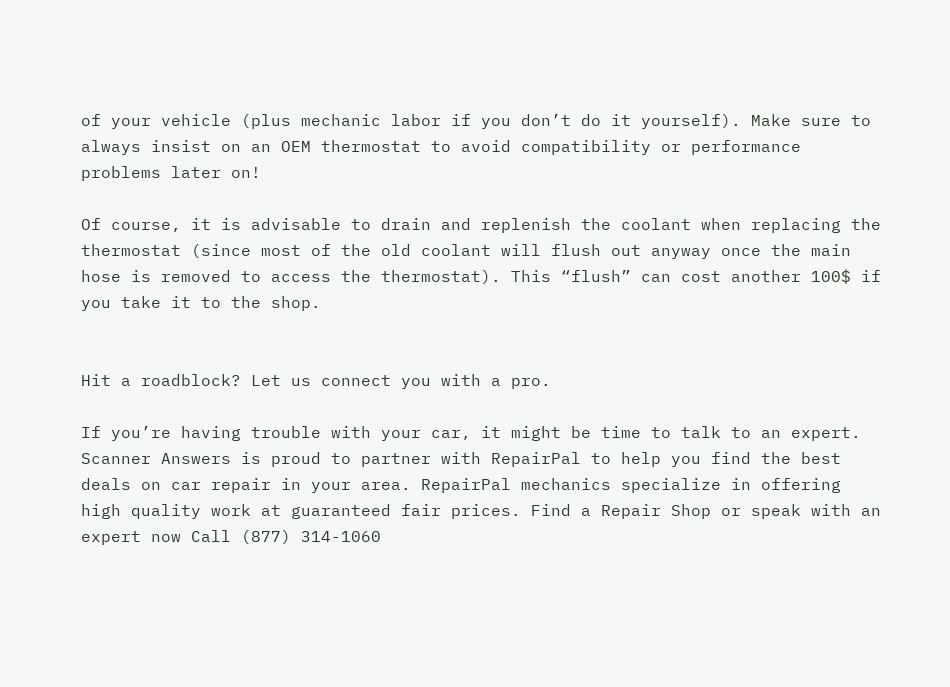of your vehicle (plus mechanic labor if you don’t do it yourself). Make sure to always insist on an OEM thermostat to avoid compatibility or performance problems later on!

Of course, it is advisable to drain and replenish the coolant when replacing the thermostat (since most of the old coolant will flush out anyway once the main hose is removed to access the thermostat). This “flush” can cost another 100$ if you take it to the shop.


Hit a roadblock? Let us connect you with a pro.

If you’re having trouble with your car, it might be time to talk to an expert. Scanner Answers is proud to partner with RepairPal to help you find the best deals on car repair in your area. RepairPal mechanics specialize in offering high quality work at guaranteed fair prices. Find a Repair Shop or speak with an expert now Call (877) 314-1060